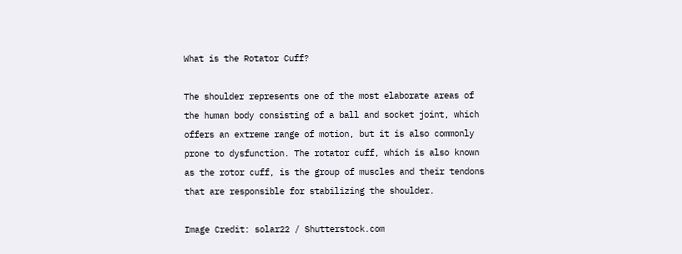What is the Rotator Cuff?

The shoulder represents one of the most elaborate areas of the human body consisting of a ball and socket joint, which offers an extreme range of motion, but it is also commonly prone to dysfunction. The rotator cuff, which is also known as the rotor cuff, is the group of muscles and their tendons that are responsible for stabilizing the shoulder.

Image Credit: solar22 / Shutterstock.com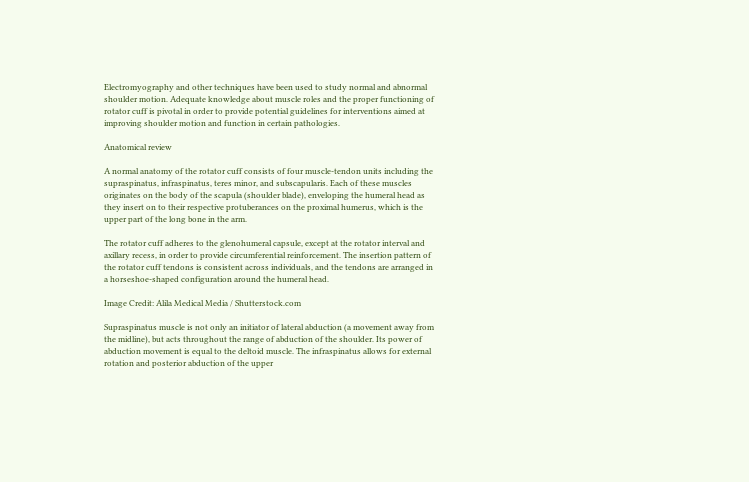Electromyography and other techniques have been used to study normal and abnormal shoulder motion. Adequate knowledge about muscle roles and the proper functioning of rotator cuff is pivotal in order to provide potential guidelines for interventions aimed at improving shoulder motion and function in certain pathologies.

Anatomical review

A normal anatomy of the rotator cuff consists of four muscle-tendon units including the supraspinatus, infraspinatus, teres minor, and subscapularis. Each of these muscles originates on the body of the scapula (shoulder blade), enveloping the humeral head as they insert on to their respective protuberances on the proximal humerus, which is the upper part of the long bone in the arm.

The rotator cuff adheres to the glenohumeral capsule, except at the rotator interval and axillary recess, in order to provide circumferential reinforcement. The insertion pattern of the rotator cuff tendons is consistent across individuals, and the tendons are arranged in a horseshoe-shaped configuration around the humeral head.

Image Credit: Alila Medical Media / Shutterstock.com

Supraspinatus muscle is not only an initiator of lateral abduction (a movement away from the midline), but acts throughout the range of abduction of the shoulder. Its power of abduction movement is equal to the deltoid muscle. The infraspinatus allows for external rotation and posterior abduction of the upper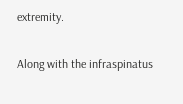extremity.

Along with the infraspinatus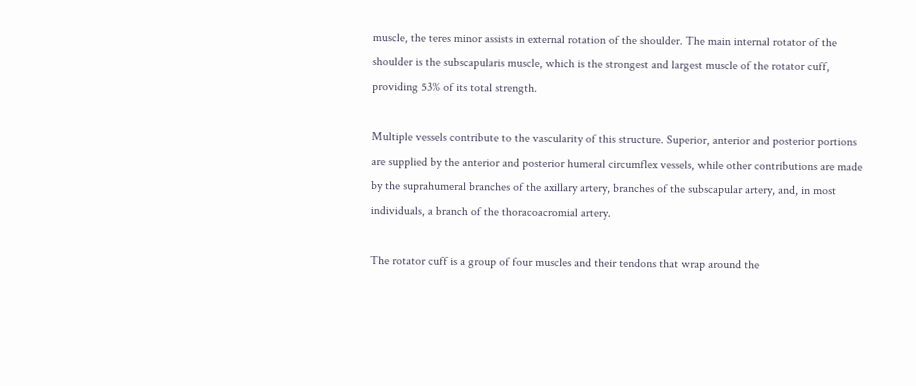muscle, the teres minor assists in external rotation of the shoulder. The main internal rotator of the shoulder is the subscapularis muscle, which is the strongest and largest muscle of the rotator cuff, providing 53% of its total strength.

Multiple vessels contribute to the vascularity of this structure. Superior, anterior and posterior portions are supplied by the anterior and posterior humeral circumflex vessels, while other contributions are made by the suprahumeral branches of the axillary artery, branches of the subscapular artery, and, in most individuals, a branch of the thoracoacromial artery.

The rotator cuff is a group of four muscles and their tendons that wrap around the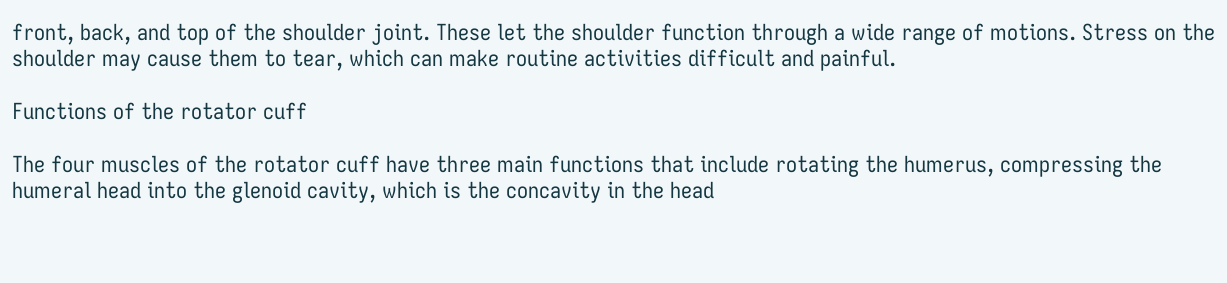front, back, and top of the shoulder joint. These let the shoulder function through a wide range of motions. Stress on the shoulder may cause them to tear, which can make routine activities difficult and painful.

Functions of the rotator cuff

The four muscles of the rotator cuff have three main functions that include rotating the humerus, compressing the humeral head into the glenoid cavity, which is the concavity in the head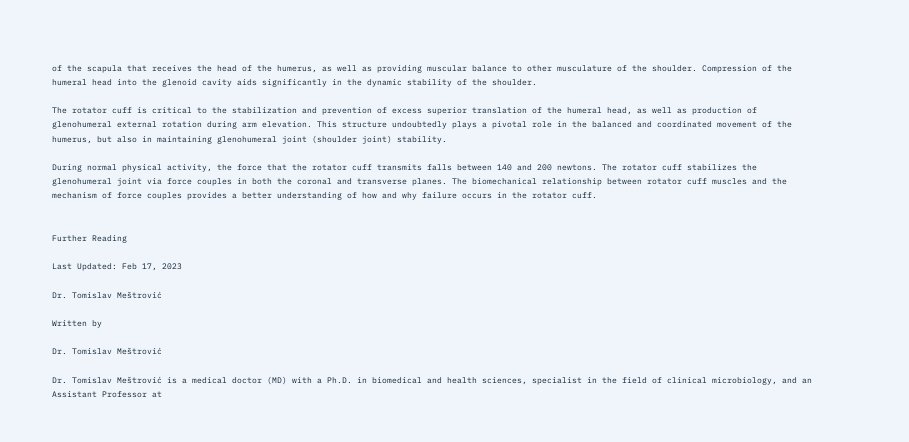of the scapula that receives the head of the humerus, as well as providing muscular balance to other musculature of the shoulder. Compression of the humeral head into the glenoid cavity aids significantly in the dynamic stability of the shoulder.

The rotator cuff is critical to the stabilization and prevention of excess superior translation of the humeral head, as well as production of glenohumeral external rotation during arm elevation. This structure undoubtedly plays a pivotal role in the balanced and coordinated movement of the humerus, but also in maintaining glenohumeral joint (shoulder joint) stability.

During normal physical activity, the force that the rotator cuff transmits falls between 140 and 200 newtons. The rotator cuff stabilizes the glenohumeral joint via force couples in both the coronal and transverse planes. The biomechanical relationship between rotator cuff muscles and the mechanism of force couples provides a better understanding of how and why failure occurs in the rotator cuff.


Further Reading

Last Updated: Feb 17, 2023

Dr. Tomislav Meštrović

Written by

Dr. Tomislav Meštrović

Dr. Tomislav Meštrović is a medical doctor (MD) with a Ph.D. in biomedical and health sciences, specialist in the field of clinical microbiology, and an Assistant Professor at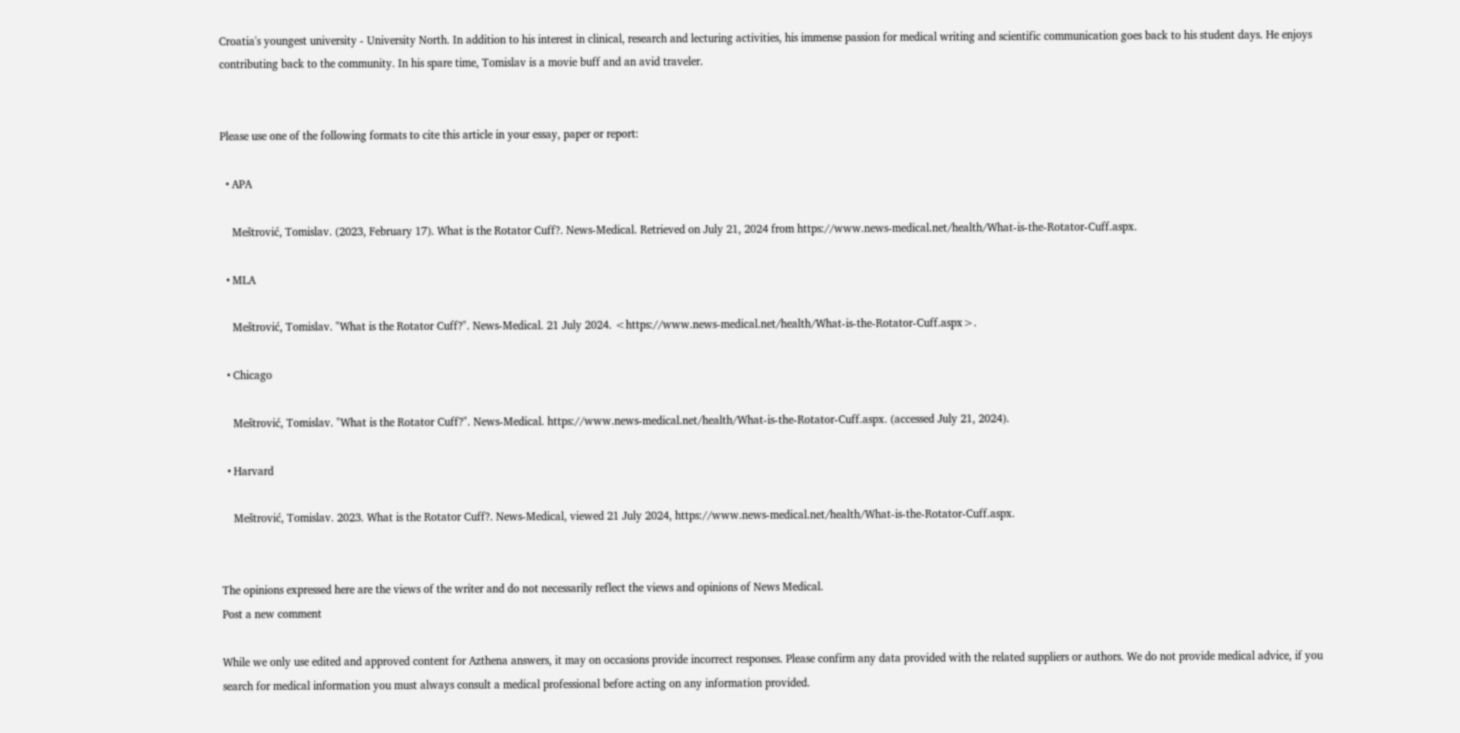Croatia's youngest university - University North. In addition to his interest in clinical, research and lecturing activities, his immense passion for medical writing and scientific communication goes back to his student days. He enjoys contributing back to the community. In his spare time, Tomislav is a movie buff and an avid traveler.


Please use one of the following formats to cite this article in your essay, paper or report:

  • APA

    Meštrović, Tomislav. (2023, February 17). What is the Rotator Cuff?. News-Medical. Retrieved on July 21, 2024 from https://www.news-medical.net/health/What-is-the-Rotator-Cuff.aspx.

  • MLA

    Meštrović, Tomislav. "What is the Rotator Cuff?". News-Medical. 21 July 2024. <https://www.news-medical.net/health/What-is-the-Rotator-Cuff.aspx>.

  • Chicago

    Meštrović, Tomislav. "What is the Rotator Cuff?". News-Medical. https://www.news-medical.net/health/What-is-the-Rotator-Cuff.aspx. (accessed July 21, 2024).

  • Harvard

    Meštrović, Tomislav. 2023. What is the Rotator Cuff?. News-Medical, viewed 21 July 2024, https://www.news-medical.net/health/What-is-the-Rotator-Cuff.aspx.


The opinions expressed here are the views of the writer and do not necessarily reflect the views and opinions of News Medical.
Post a new comment

While we only use edited and approved content for Azthena answers, it may on occasions provide incorrect responses. Please confirm any data provided with the related suppliers or authors. We do not provide medical advice, if you search for medical information you must always consult a medical professional before acting on any information provided.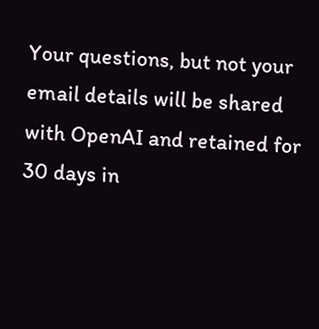Your questions, but not your email details will be shared with OpenAI and retained for 30 days in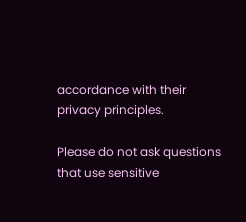accordance with their privacy principles.

Please do not ask questions that use sensitive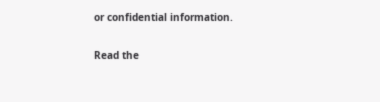or confidential information.

Read the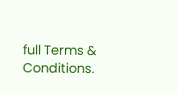full Terms & Conditions.